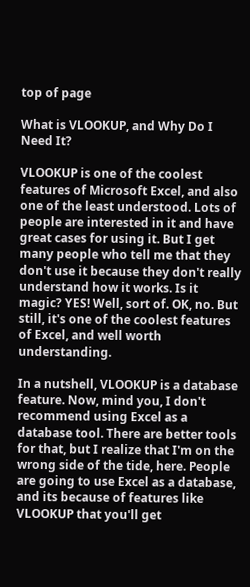top of page

What is VLOOKUP, and Why Do I Need It?

VLOOKUP is one of the coolest features of Microsoft Excel, and also one of the least understood. Lots of people are interested in it and have great cases for using it. But I get many people who tell me that they don't use it because they don't really understand how it works. Is it magic? YES! Well, sort of. OK, no. But still, it's one of the coolest features of Excel, and well worth understanding.

In a nutshell, VLOOKUP is a database feature. Now, mind you, I don't recommend using Excel as a database tool. There are better tools for that, but I realize that I'm on the wrong side of the tide, here. People are going to use Excel as a database, and its because of features like VLOOKUP that you'll get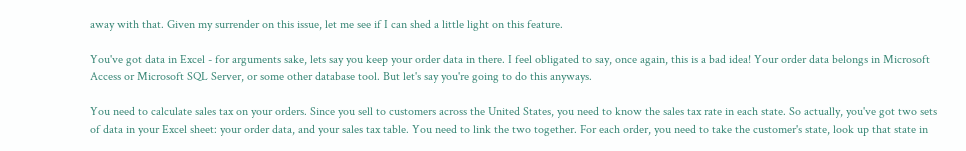away with that. Given my surrender on this issue, let me see if I can shed a little light on this feature.

You've got data in Excel - for arguments sake, lets say you keep your order data in there. I feel obligated to say, once again, this is a bad idea! Your order data belongs in Microsoft Access or Microsoft SQL Server, or some other database tool. But let's say you're going to do this anyways.

You need to calculate sales tax on your orders. Since you sell to customers across the United States, you need to know the sales tax rate in each state. So actually, you've got two sets of data in your Excel sheet: your order data, and your sales tax table. You need to link the two together. For each order, you need to take the customer's state, look up that state in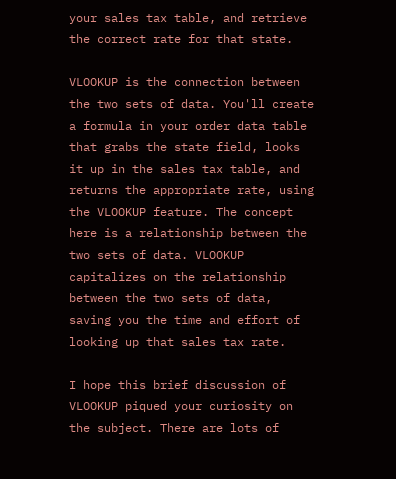your sales tax table, and retrieve the correct rate for that state.

VLOOKUP is the connection between the two sets of data. You'll create a formula in your order data table that grabs the state field, looks it up in the sales tax table, and returns the appropriate rate, using the VLOOKUP feature. The concept here is a relationship between the two sets of data. VLOOKUP capitalizes on the relationship between the two sets of data, saving you the time and effort of looking up that sales tax rate.

I hope this brief discussion of VLOOKUP piqued your curiosity on the subject. There are lots of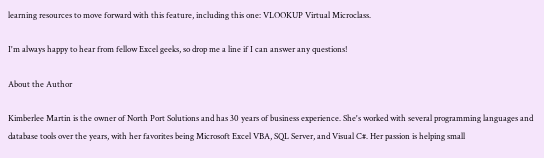learning resources to move forward with this feature, including this one: VLOOKUP Virtual Microclass.

I'm always happy to hear from fellow Excel geeks, so drop me a line if I can answer any questions!

About the Author

Kimberlee Martin is the owner of North Port Solutions and has 30 years of business experience. She's worked with several programming languages and database tools over the years, with her favorites being Microsoft Excel VBA, SQL Server, and Visual C#. Her passion is helping small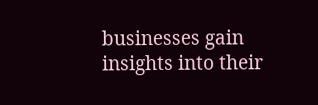businesses gain insights into their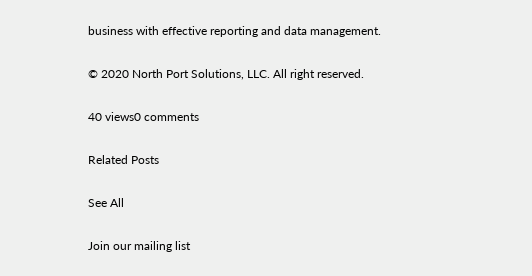business with effective reporting and data management.

© 2020 North Port Solutions, LLC. All right reserved.

40 views0 comments

Related Posts

See All

Join our mailing list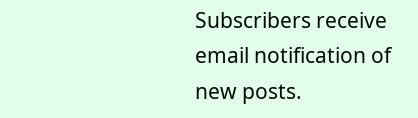Subscribers receive email notification of new posts.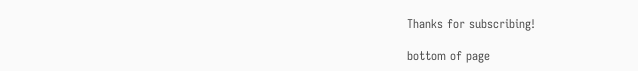Thanks for subscribing!

bottom of page